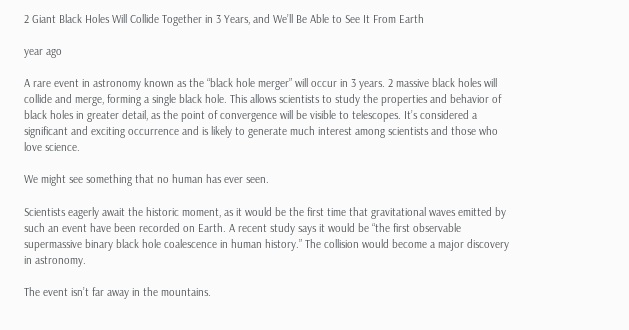2 Giant Black Holes Will Collide Together in 3 Years, and We’ll Be Able to See It From Earth

year ago

A rare event in astronomy known as the “black hole merger” will occur in 3 years. 2 massive black holes will collide and merge, forming a single black hole. This allows scientists to study the properties and behavior of black holes in greater detail, as the point of convergence will be visible to telescopes. It’s considered a significant and exciting occurrence and is likely to generate much interest among scientists and those who love science.

We might see something that no human has ever seen.

Scientists eagerly await the historic moment, as it would be the first time that gravitational waves emitted by such an event have been recorded on Earth. A recent study says it would be “the first observable supermassive binary black hole coalescence in human history.” The collision would become a major discovery in astronomy.

The event isn’t far away in the mountains.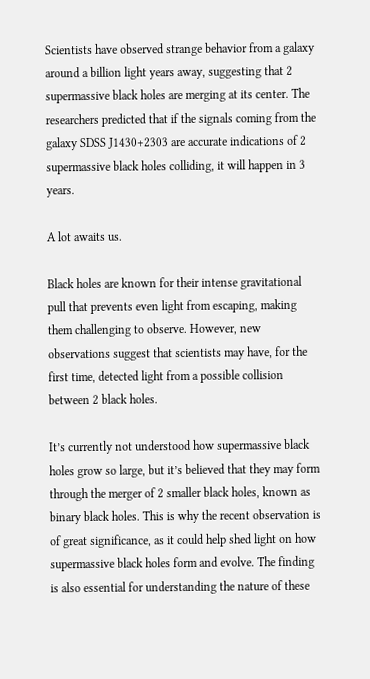Scientists have observed strange behavior from a galaxy around a billion light years away, suggesting that 2 supermassive black holes are merging at its center. The researchers predicted that if the signals coming from the galaxy SDSS J1430+2303 are accurate indications of 2 supermassive black holes colliding, it will happen in 3 years.

A lot awaits us.

Black holes are known for their intense gravitational pull that prevents even light from escaping, making them challenging to observe. However, new observations suggest that scientists may have, for the first time, detected light from a possible collision between 2 black holes.

It’s currently not understood how supermassive black holes grow so large, but it’s believed that they may form through the merger of 2 smaller black holes, known as binary black holes. This is why the recent observation is of great significance, as it could help shed light on how supermassive black holes form and evolve. The finding is also essential for understanding the nature of these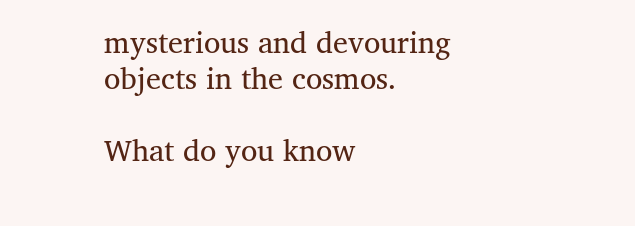mysterious and devouring objects in the cosmos.

What do you know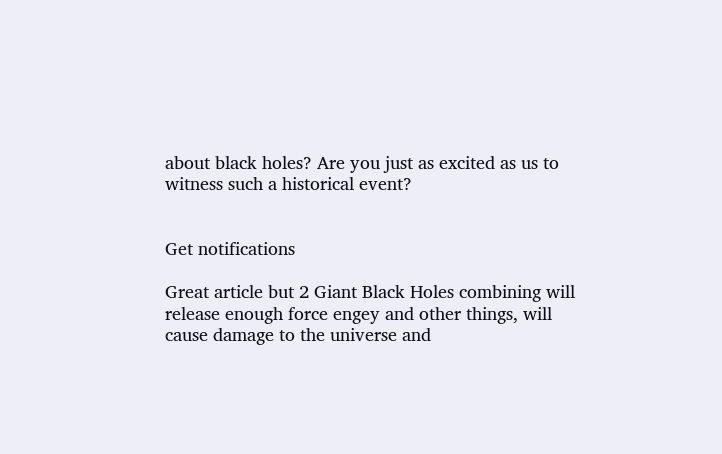about black holes? Are you just as excited as us to witness such a historical event?


Get notifications

Great article but 2 Giant Black Holes combining will release enough force engey and other things, will cause damage to the universe and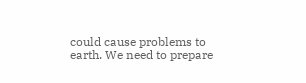could cause problems to earth. We need to prepare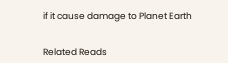if it cause damage to Planet Earth


Related Reads